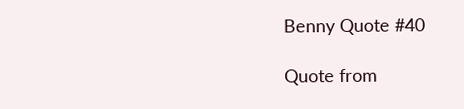Benny Quote #40

Quote from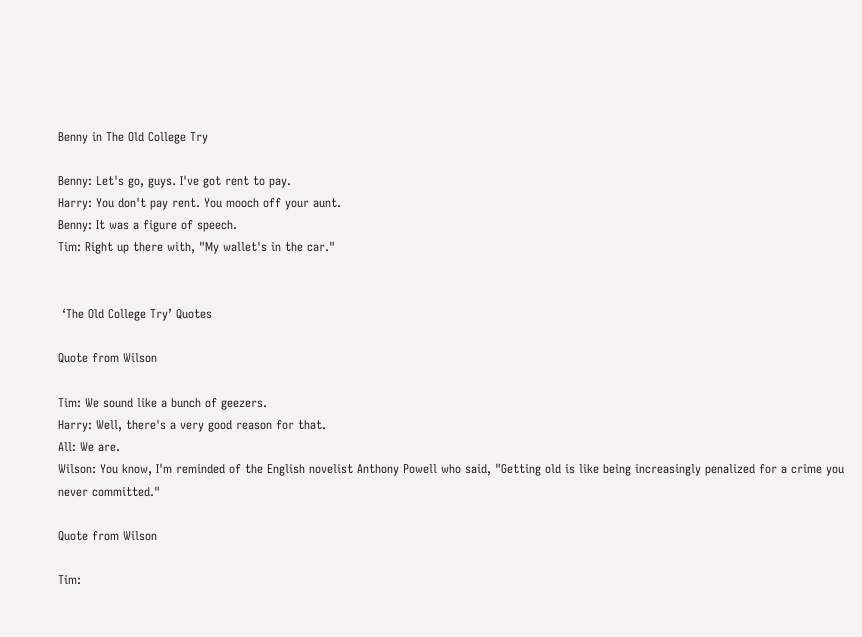Benny in The Old College Try

Benny: Let's go, guys. I've got rent to pay.
Harry: You don't pay rent. You mooch off your aunt.
Benny: It was a figure of speech.
Tim: Right up there with, "My wallet's in the car."


 ‘The Old College Try’ Quotes

Quote from Wilson

Tim: We sound like a bunch of geezers.
Harry: Well, there's a very good reason for that.
All: We are.
Wilson: You know, I'm reminded of the English novelist Anthony Powell who said, "Getting old is like being increasingly penalized for a crime you never committed."

Quote from Wilson

Tim: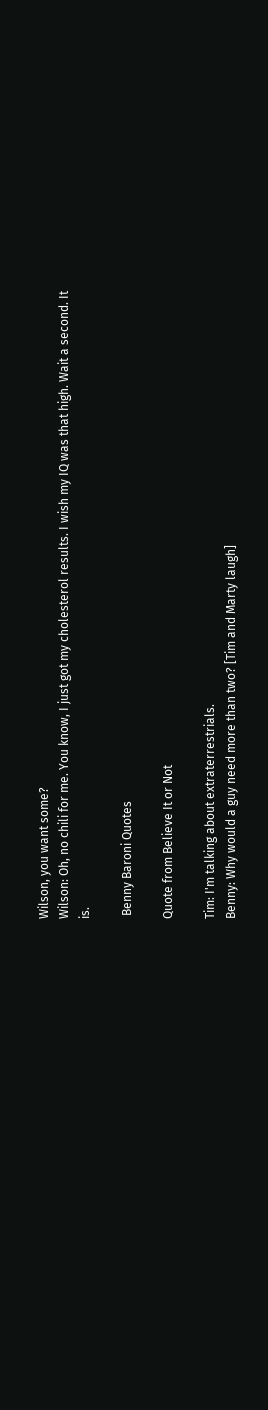Wilson, you want some?
Wilson: Oh, no chili for me. You know, I just got my cholesterol results. I wish my IQ was that high. Wait a second. It is.

 Benny Baroni Quotes

Quote from Believe It or Not

Tim: I'm talking about extraterrestrials.
Benny: Why would a guy need more than two? [Tim and Marty laugh]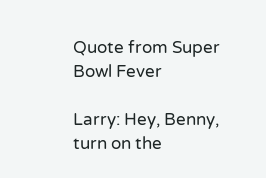Quote from Super Bowl Fever

Larry: Hey, Benny, turn on the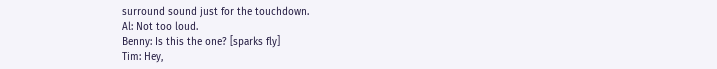surround sound just for the touchdown.
Al: Not too loud.
Benny: Is this the one? [sparks fly]
Tim: Hey,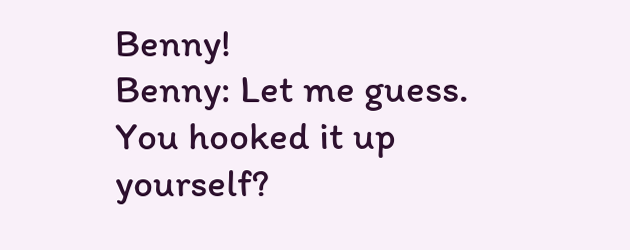Benny!
Benny: Let me guess. You hooked it up yourself?